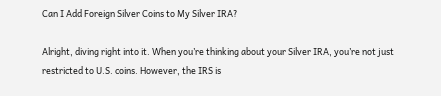Can I Add Foreign Silver Coins to My Silver IRA?

Alright, diving right into it. When you’re thinking about your Silver IRA, you’re not just restricted to U.S. coins. However, the IRS is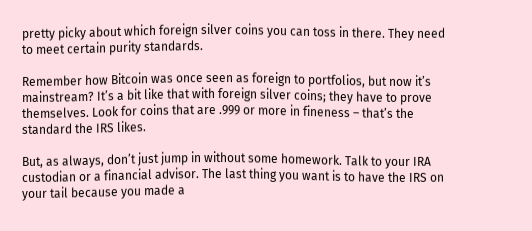pretty picky about which foreign silver coins you can toss in there. They need to meet certain purity standards.

Remember how Bitcoin was once seen as foreign to portfolios, but now it’s mainstream? It’s a bit like that with foreign silver coins; they have to prove themselves. Look for coins that are .999 or more in fineness – that’s the standard the IRS likes.

But, as always, don’t just jump in without some homework. Talk to your IRA custodian or a financial advisor. The last thing you want is to have the IRS on your tail because you made a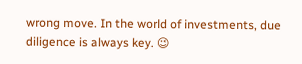wrong move. In the world of investments, due diligence is always key. 😉